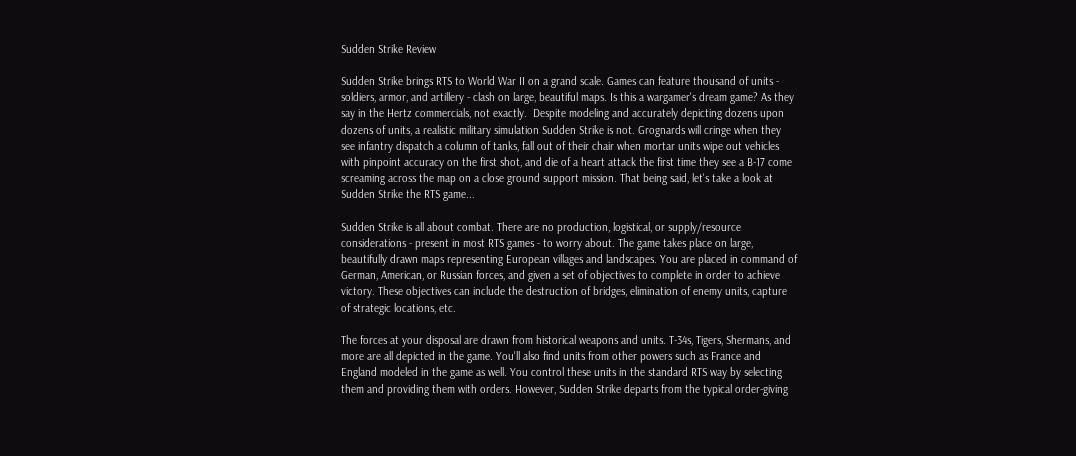Sudden Strike Review

Sudden Strike brings RTS to World War II on a grand scale. Games can feature thousand of units - soldiers, armor, and artillery - clash on large, beautiful maps. Is this a wargamer's dream game? As they say in the Hertz commercials, not exactly.  Despite modeling and accurately depicting dozens upon dozens of units, a realistic military simulation Sudden Strike is not. Grognards will cringe when they see infantry dispatch a column of tanks, fall out of their chair when mortar units wipe out vehicles with pinpoint accuracy on the first shot, and die of a heart attack the first time they see a B-17 come screaming across the map on a close ground support mission. That being said, let's take a look at Sudden Strike the RTS game...

Sudden Strike is all about combat. There are no production, logistical, or supply/resource considerations - present in most RTS games - to worry about. The game takes place on large, beautifully drawn maps representing European villages and landscapes. You are placed in command of German, American, or Russian forces, and given a set of objectives to complete in order to achieve victory. These objectives can include the destruction of bridges, elimination of enemy units, capture of strategic locations, etc.

The forces at your disposal are drawn from historical weapons and units. T-34s, Tigers, Shermans, and more are all depicted in the game. You'll also find units from other powers such as France and England modeled in the game as well. You control these units in the standard RTS way by selecting them and providing them with orders. However, Sudden Strike departs from the typical order-giving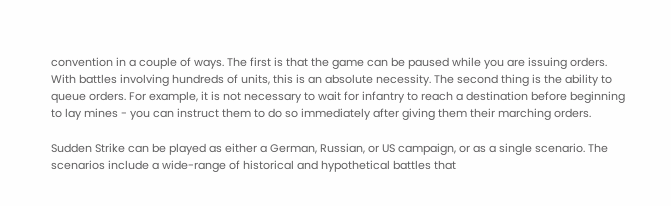convention in a couple of ways. The first is that the game can be paused while you are issuing orders. With battles involving hundreds of units, this is an absolute necessity. The second thing is the ability to queue orders. For example, it is not necessary to wait for infantry to reach a destination before beginning to lay mines - you can instruct them to do so immediately after giving them their marching orders.

Sudden Strike can be played as either a German, Russian, or US campaign, or as a single scenario. The scenarios include a wide-range of historical and hypothetical battles that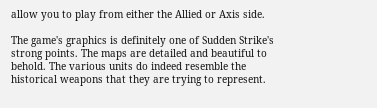allow you to play from either the Allied or Axis side.

The game's graphics is definitely one of Sudden Strike's strong points. The maps are detailed and beautiful to behold. The various units do indeed resemble the historical weapons that they are trying to represent.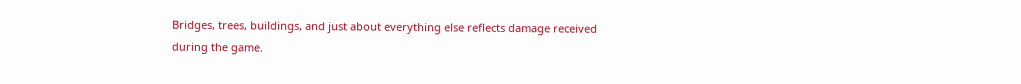Bridges, trees, buildings, and just about everything else reflects damage received during the game.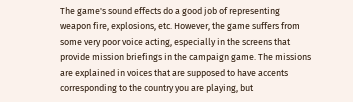The game's sound effects do a good job of representing weapon fire, explosions, etc. However, the game suffers from some very poor voice acting, especially in the screens that provide mission briefings in the campaign game. The missions are explained in voices that are supposed to have accents corresponding to the country you are playing, but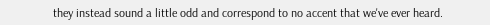they instead sound a little odd and correspond to no accent that we've ever heard.